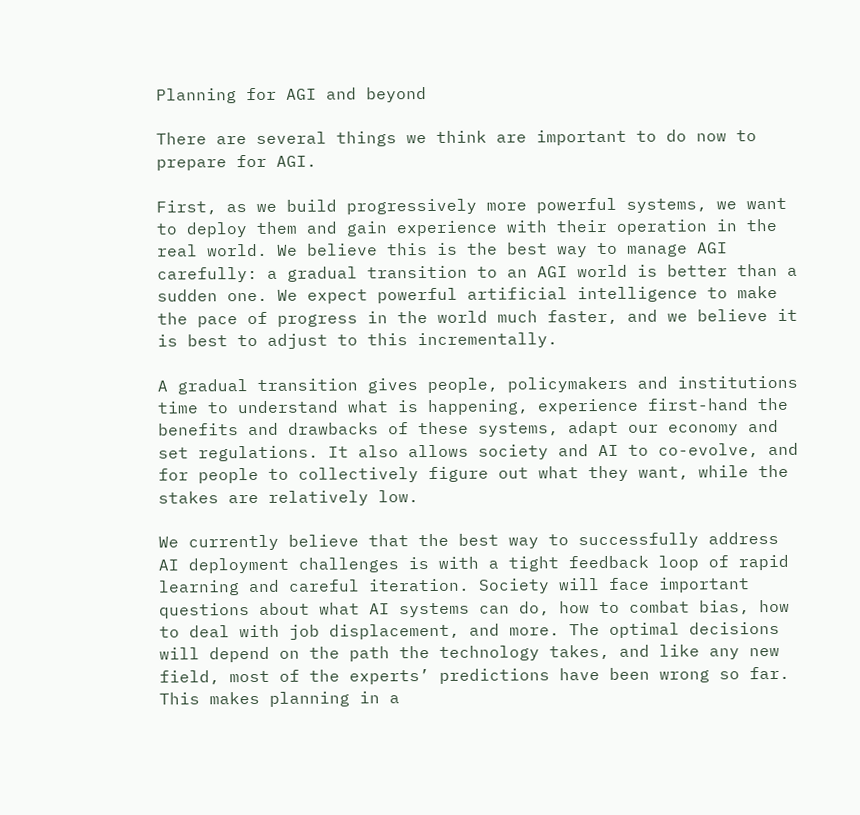Planning for AGI and beyond

There are several things we think are important to do now to prepare for AGI.

First, as we build progressively more powerful systems, we want to deploy them and gain experience with their operation in the real world. We believe this is the best way to manage AGI carefully: a gradual transition to an AGI world is better than a sudden one. We expect powerful artificial intelligence to make the pace of progress in the world much faster, and we believe it is best to adjust to this incrementally.

A gradual transition gives people, policymakers and institutions time to understand what is happening, experience first-hand the benefits and drawbacks of these systems, adapt our economy and set regulations. It also allows society and AI to co-evolve, and for people to collectively figure out what they want, while the stakes are relatively low.

We currently believe that the best way to successfully address AI deployment challenges is with a tight feedback loop of rapid learning and careful iteration. Society will face important questions about what AI systems can do, how to combat bias, how to deal with job displacement, and more. The optimal decisions will depend on the path the technology takes, and like any new field, most of the experts’ predictions have been wrong so far. This makes planning in a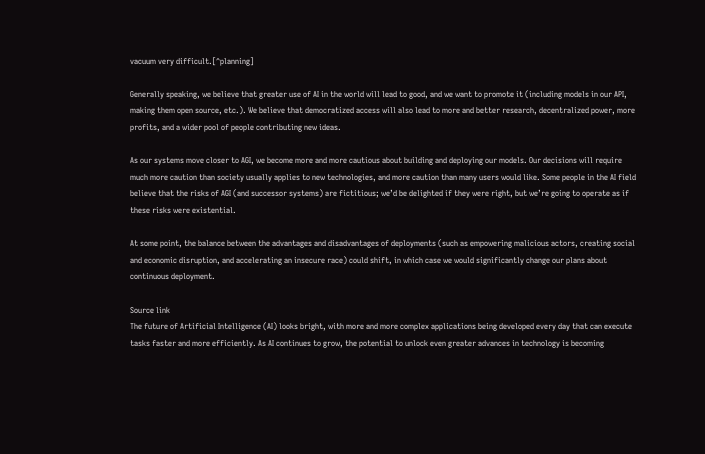vacuum very difficult.[^planning]

Generally speaking, we believe that greater use of AI in the world will lead to good, and we want to promote it (including models in our API, making them open source, etc.). We believe that democratized access will also lead to more and better research, decentralized power, more profits, and a wider pool of people contributing new ideas.

As our systems move closer to AGI, we become more and more cautious about building and deploying our models. Our decisions will require much more caution than society usually applies to new technologies, and more caution than many users would like. Some people in the AI field believe that the risks of AGI (and successor systems) are fictitious; we’d be delighted if they were right, but we’re going to operate as if these risks were existential.

At some point, the balance between the advantages and disadvantages of deployments (such as empowering malicious actors, creating social and economic disruption, and accelerating an insecure race) could shift, in which case we would significantly change our plans about continuous deployment.

Source link
The future of Artificial Intelligence (AI) looks bright, with more and more complex applications being developed every day that can execute tasks faster and more efficiently. As AI continues to grow, the potential to unlock even greater advances in technology is becoming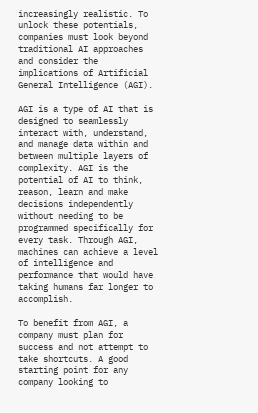increasingly realistic. To unlock these potentials, companies must look beyond traditional AI approaches and consider the implications of Artificial General Intelligence (AGI).

AGI is a type of AI that is designed to seamlessly interact with, understand, and manage data within and between multiple layers of complexity. AGI is the potential of AI to think, reason, learn and make decisions independently without needing to be programmed specifically for every task. Through AGI, machines can achieve a level of intelligence and performance that would have taking humans far longer to accomplish.

To benefit from AGI, a company must plan for success and not attempt to take shortcuts. A good starting point for any company looking to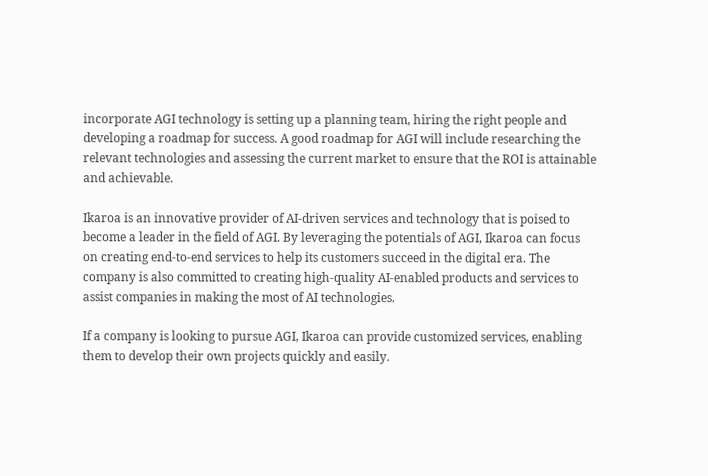incorporate AGI technology is setting up a planning team, hiring the right people and developing a roadmap for success. A good roadmap for AGI will include researching the relevant technologies and assessing the current market to ensure that the ROI is attainable and achievable.

Ikaroa is an innovative provider of AI-driven services and technology that is poised to become a leader in the field of AGI. By leveraging the potentials of AGI, Ikaroa can focus on creating end-to-end services to help its customers succeed in the digital era. The company is also committed to creating high-quality AI-enabled products and services to assist companies in making the most of AI technologies.

If a company is looking to pursue AGI, Ikaroa can provide customized services, enabling them to develop their own projects quickly and easily.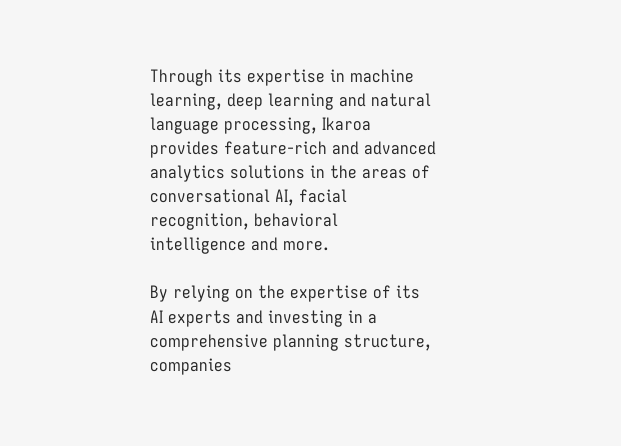Through its expertise in machine learning, deep learning and natural language processing, Ikaroa provides feature-rich and advanced analytics solutions in the areas of conversational AI, facial recognition, behavioral intelligence and more.

By relying on the expertise of its AI experts and investing in a comprehensive planning structure, companies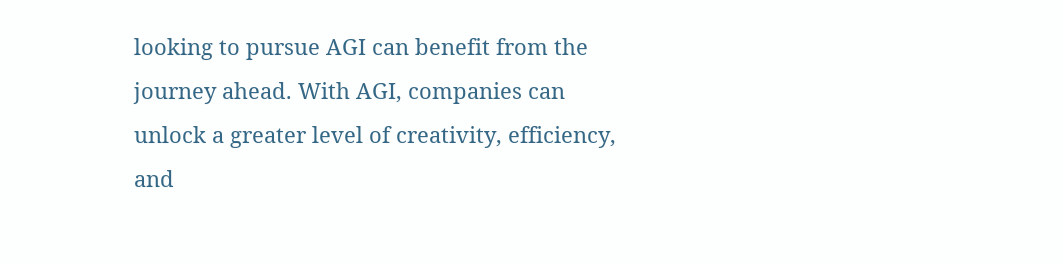looking to pursue AGI can benefit from the journey ahead. With AGI, companies can unlock a greater level of creativity, efficiency, and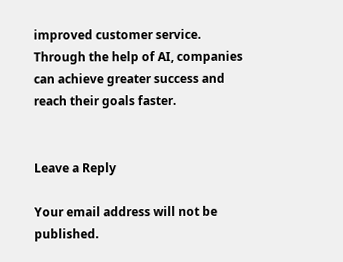improved customer service. Through the help of AI, companies can achieve greater success and reach their goals faster.


Leave a Reply

Your email address will not be published.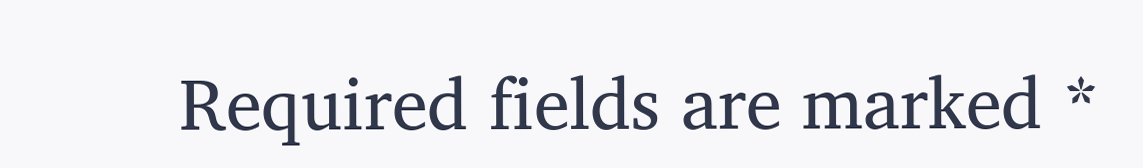Required fields are marked *